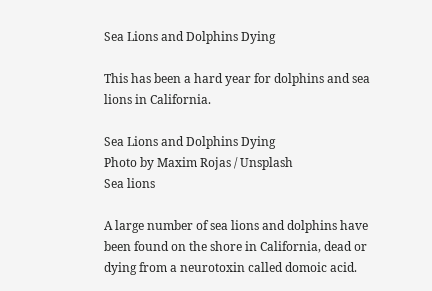Sea Lions and Dolphins Dying

This has been a hard year for dolphins and sea lions in California.

Sea Lions and Dolphins Dying
Photo by Maxim Rojas / Unsplash
Sea lions

A large number of sea lions and dolphins have been found on the shore in California, dead or dying from a neurotoxin called domoic acid.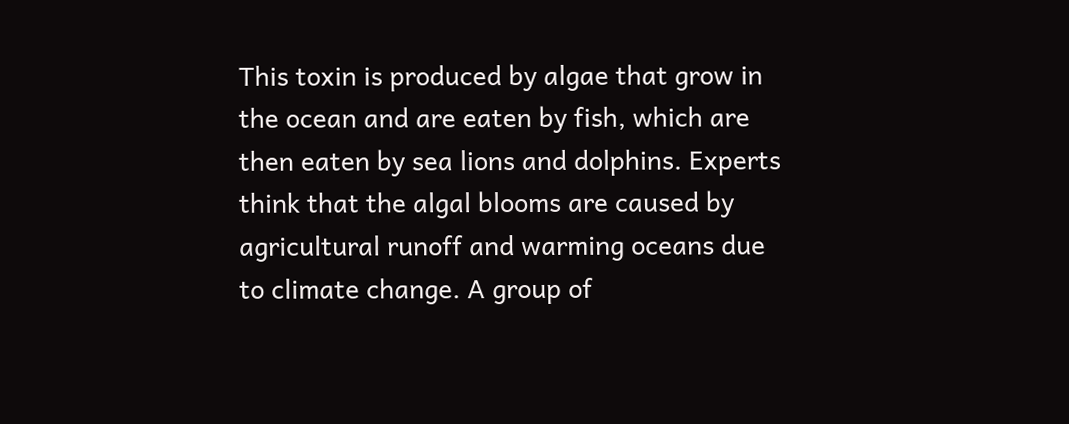This toxin is produced by algae that grow in the ocean and are eaten by fish, which are then eaten by sea lions and dolphins. Experts think that the algal blooms are caused by agricultural runoff and warming oceans due to climate change. A group of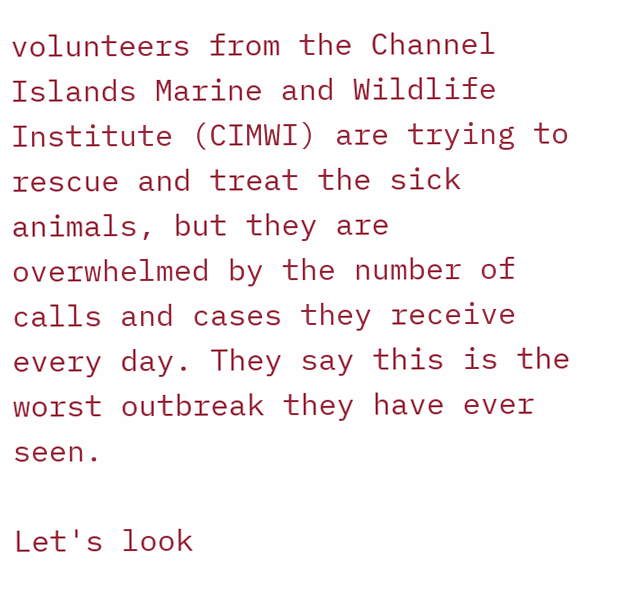volunteers from the Channel Islands Marine and Wildlife Institute (CIMWI) are trying to rescue and treat the sick animals, but they are overwhelmed by the number of calls and cases they receive every day. They say this is the worst outbreak they have ever seen.

Let's look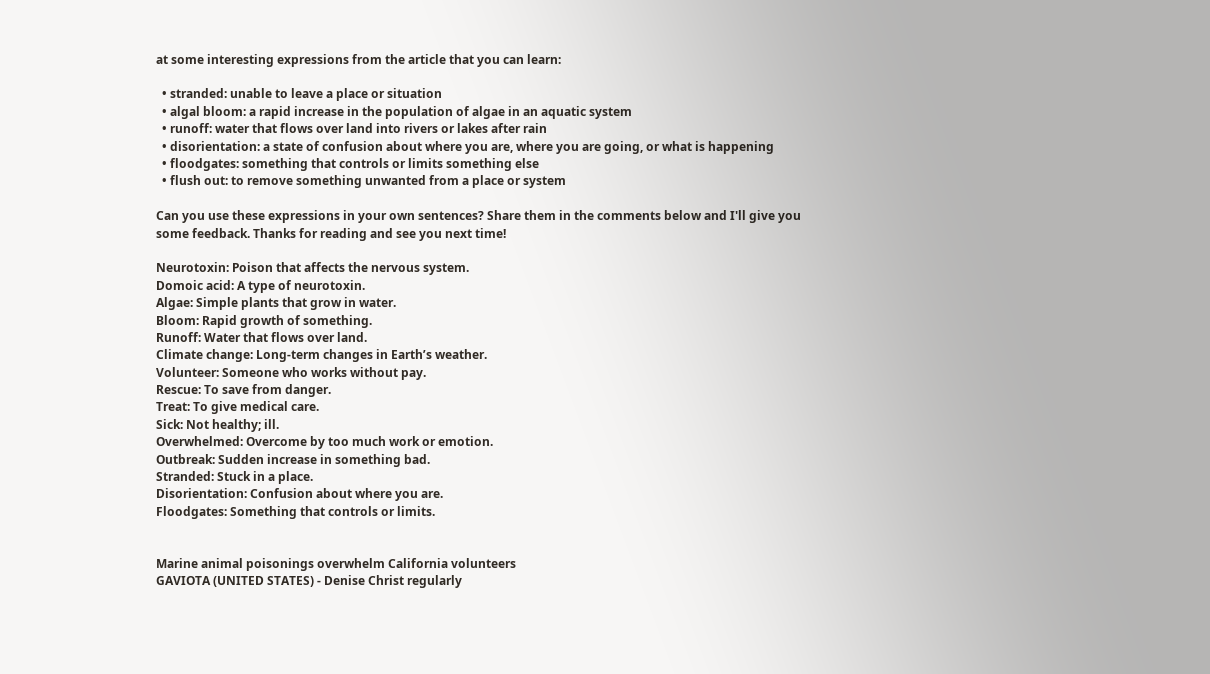at some interesting expressions from the article that you can learn:

  • stranded: unable to leave a place or situation
  • algal bloom: a rapid increase in the population of algae in an aquatic system
  • runoff: water that flows over land into rivers or lakes after rain
  • disorientation: a state of confusion about where you are, where you are going, or what is happening
  • floodgates: something that controls or limits something else
  • flush out: to remove something unwanted from a place or system

Can you use these expressions in your own sentences? Share them in the comments below and I'll give you some feedback. Thanks for reading and see you next time!

Neurotoxin: Poison that affects the nervous system.
Domoic acid: A type of neurotoxin.
Algae: Simple plants that grow in water.
Bloom: Rapid growth of something.
Runoff: Water that flows over land.
Climate change: Long-term changes in Earth’s weather.
Volunteer: Someone who works without pay.
Rescue: To save from danger.
Treat: To give medical care.
Sick: Not healthy; ill.
Overwhelmed: Overcome by too much work or emotion.
Outbreak: Sudden increase in something bad.
Stranded: Stuck in a place.
Disorientation: Confusion about where you are.
Floodgates: Something that controls or limits.


Marine animal poisonings overwhelm California volunteers
GAVIOTA (UNITED STATES) - Denise Christ regularly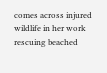comes across injured wildlife in her work rescuing beached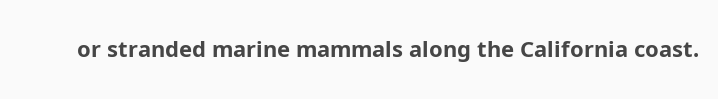or stranded marine mammals along the California coast.